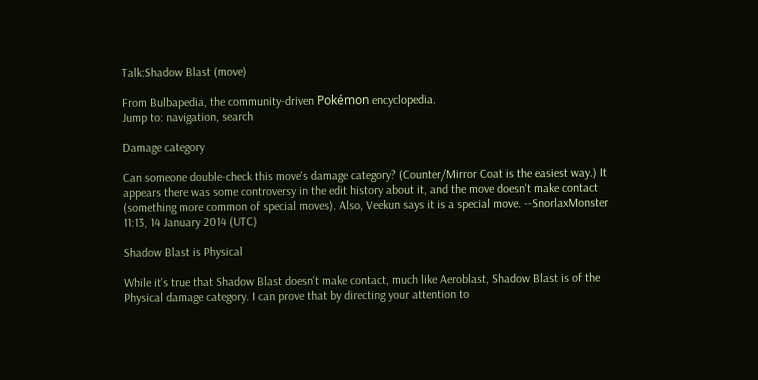Talk:Shadow Blast (move)

From Bulbapedia, the community-driven Pokémon encyclopedia.
Jump to: navigation, search

Damage category

Can someone double-check this move's damage category? (Counter/Mirror Coat is the easiest way.) It appears there was some controversy in the edit history about it, and the move doesn't make contact (something more common of special moves). Also, Veekun says it is a special move. --SnorlaxMonster 11:13, 14 January 2014 (UTC)

Shadow Blast is Physical

While it's true that Shadow Blast doesn't make contact, much like Aeroblast, Shadow Blast is of the Physical damage category. I can prove that by directing your attention to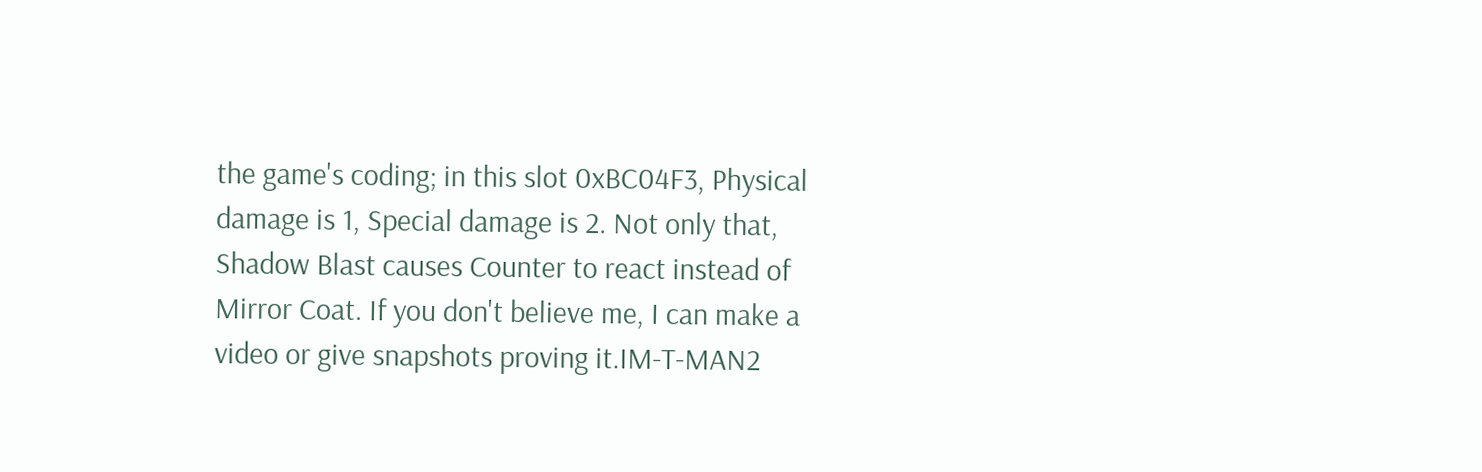the game's coding; in this slot 0xBC04F3, Physical damage is 1, Special damage is 2. Not only that, Shadow Blast causes Counter to react instead of Mirror Coat. If you don't believe me, I can make a video or give snapshots proving it.IM-T-MAN2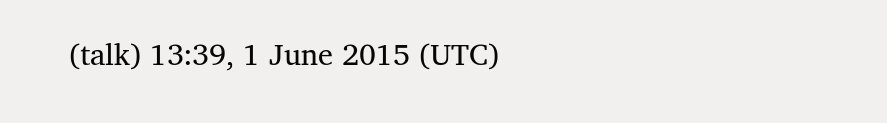(talk) 13:39, 1 June 2015 (UTC)